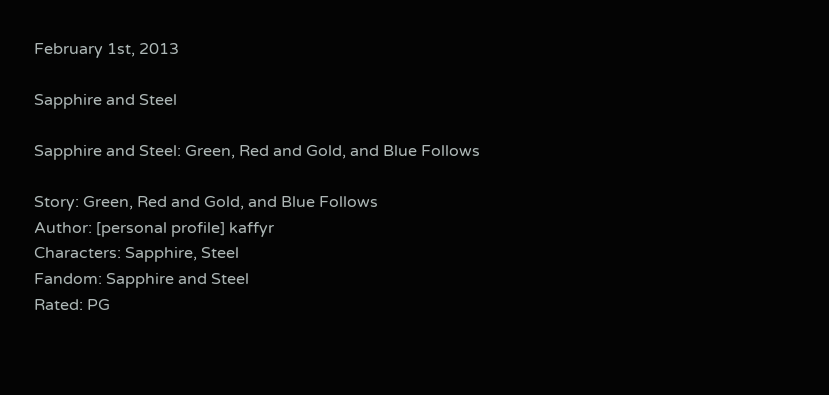February 1st, 2013

Sapphire and Steel

Sapphire and Steel: Green, Red and Gold, and Blue Follows

Story: Green, Red and Gold, and Blue Follows
Author: [personal profile] kaffyr
Characters: Sapphire, Steel
Fandom: Sapphire and Steel
Rated: PG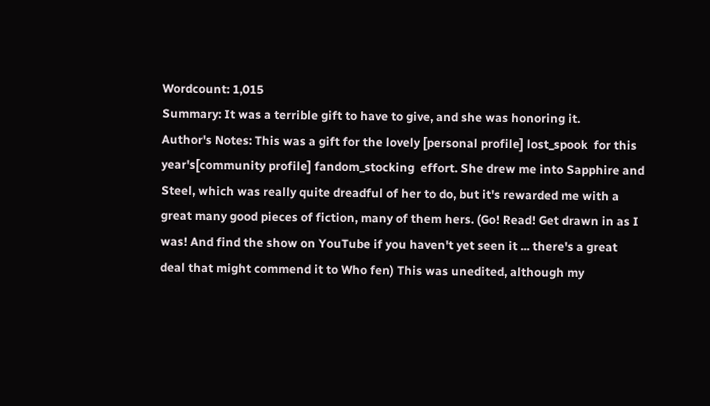Wordcount: 1,015
Summary: It was a terrible gift to have to give, and she was honoring it.
Author's Notes: This was a gift for the lovely [personal profile] lost_spook  for this year's[community profile] fandom_stocking  effort. She drew me into Sapphire and Steel, which was really quite dreadful of her to do, but it's rewarded me with a great many good pieces of fiction, many of them hers. (Go! Read! Get drawn in as I was! And find the show on YouTube if you haven't yet seen it ... there's a great deal that might commend it to Who fen) This was unedited, although my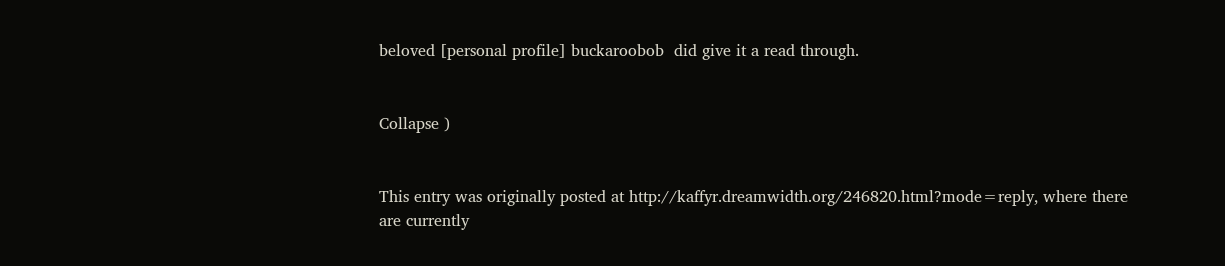beloved [personal profile] buckaroobob  did give it a read through.


Collapse )


This entry was originally posted at http://kaffyr.dreamwidth.org/246820.html?mode=reply, where there are currently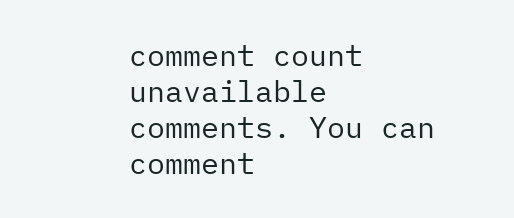comment count unavailable comments. You can comment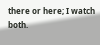there or here; I watch both.